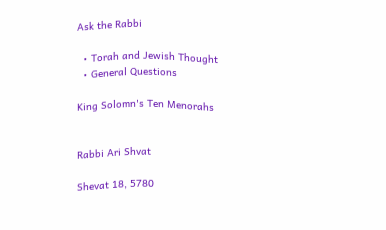Ask the Rabbi

  • Torah and Jewish Thought
  • General Questions

King Solomn's Ten Menorahs


Rabbi Ari Shvat

Shevat 18, 5780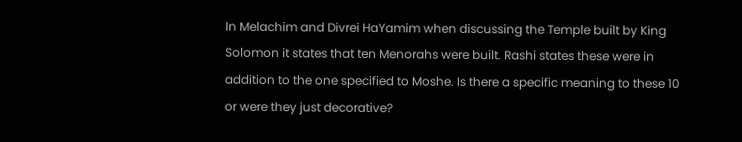In Melachim and Divrei HaYamim when discussing the Temple built by King Solomon it states that ten Menorahs were built. Rashi states these were in addition to the one specified to Moshe. Is there a specific meaning to these 10 or were they just decorative?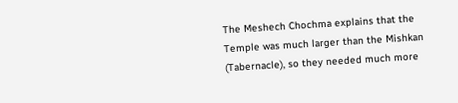The Meshech Chochma explains that the Temple was much larger than the Mishkan (Tabernacle), so they needed much more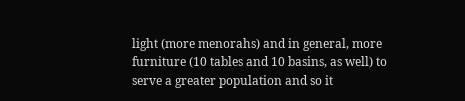light (more menorahs) and in general, more furniture (10 tables and 10 basins, as well) to serve a greater population and so it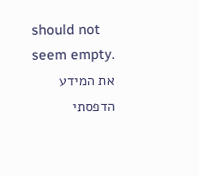should not seem empty.
את המידע הדפסתי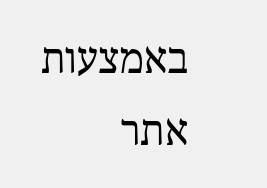באמצעות אתר